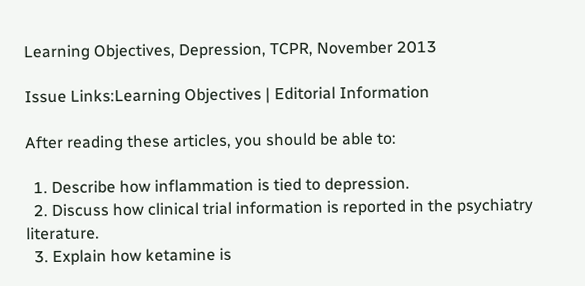Learning Objectives, Depression, TCPR, November 2013

Issue Links:Learning Objectives | Editorial Information

After reading these articles, you should be able to:

  1. Describe how inflammation is tied to depression.
  2. Discuss how clinical trial information is reported in the psychiatry literature.
  3. Explain how ketamine is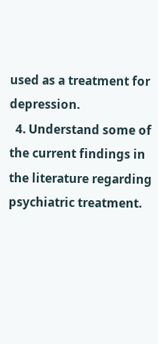used as a treatment for depression.
  4. Understand some of the current findings in the literature regarding psychiatric treatment.